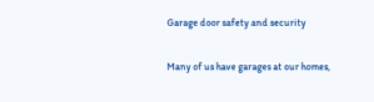Garage door safety and security

Many of us have garages at our homes,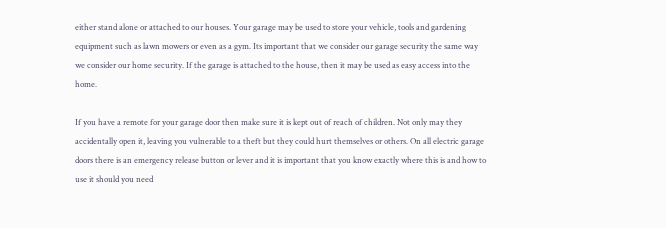either stand alone or attached to our houses. Your garage may be used to store your vehicle, tools and gardening equipment such as lawn mowers or even as a gym. Its important that we consider our garage security the same way we consider our home security. If the garage is attached to the house, then it may be used as easy access into the home.

If you have a remote for your garage door then make sure it is kept out of reach of children. Not only may they accidentally open it, leaving you vulnerable to a theft but they could hurt themselves or others. On all electric garage doors there is an emergency release button or lever and it is important that you know exactly where this is and how to use it should you need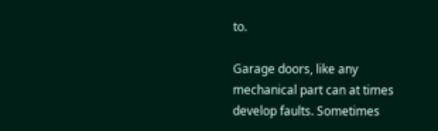to.

Garage doors, like any mechanical part can at times develop faults. Sometimes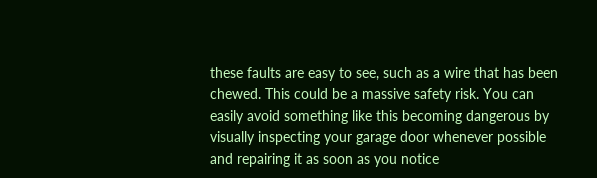these faults are easy to see, such as a wire that has been chewed. This could be a massive safety risk. You can easily avoid something like this becoming dangerous by visually inspecting your garage door whenever possible and repairing it as soon as you notice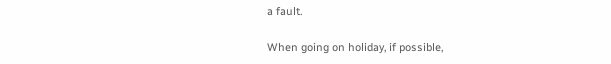a fault.

When going on holiday, if possible,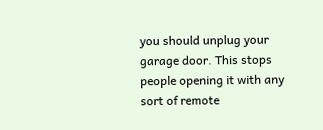you should unplug your garage door. This stops people opening it with any sort of remote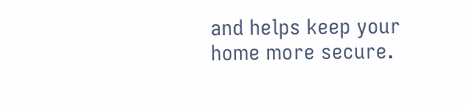and helps keep your home more secure.